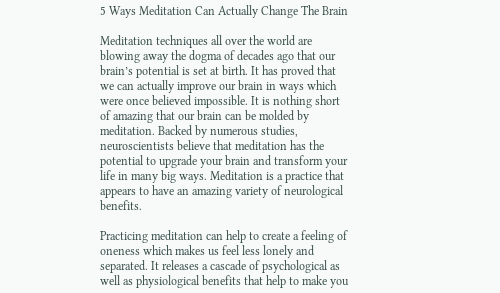5 Ways Meditation Can Actually Change The Brain

Meditation techniques all over the world are blowing away the dogma of decades ago that our brain’s potential is set at birth. It has proved that we can actually improve our brain in ways which were once believed impossible. It is nothing short of amazing that our brain can be molded by meditation. Backed by numerous studies, neuroscientists believe that meditation has the potential to upgrade your brain and transform your life in many big ways. Meditation is a practice that appears to have an amazing variety of neurological benefits.

Practicing meditation can help to create a feeling of oneness which makes us feel less lonely and separated. It releases a cascade of psychological as well as physiological benefits that help to make you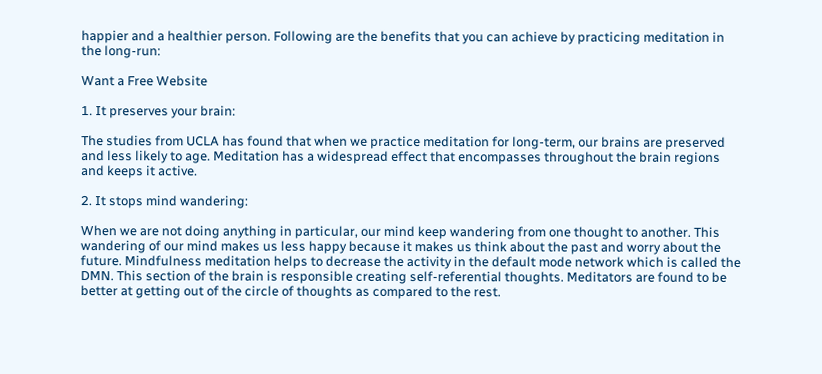happier and a healthier person. Following are the benefits that you can achieve by practicing meditation in the long-run:

Want a Free Website

1. It preserves your brain:

The studies from UCLA has found that when we practice meditation for long-term, our brains are preserved and less likely to age. Meditation has a widespread effect that encompasses throughout the brain regions and keeps it active.

2. It stops mind wandering:

When we are not doing anything in particular, our mind keep wandering from one thought to another. This wandering of our mind makes us less happy because it makes us think about the past and worry about the future. Mindfulness meditation helps to decrease the activity in the default mode network which is called the DMN. This section of the brain is responsible creating self-referential thoughts. Meditators are found to be better at getting out of the circle of thoughts as compared to the rest.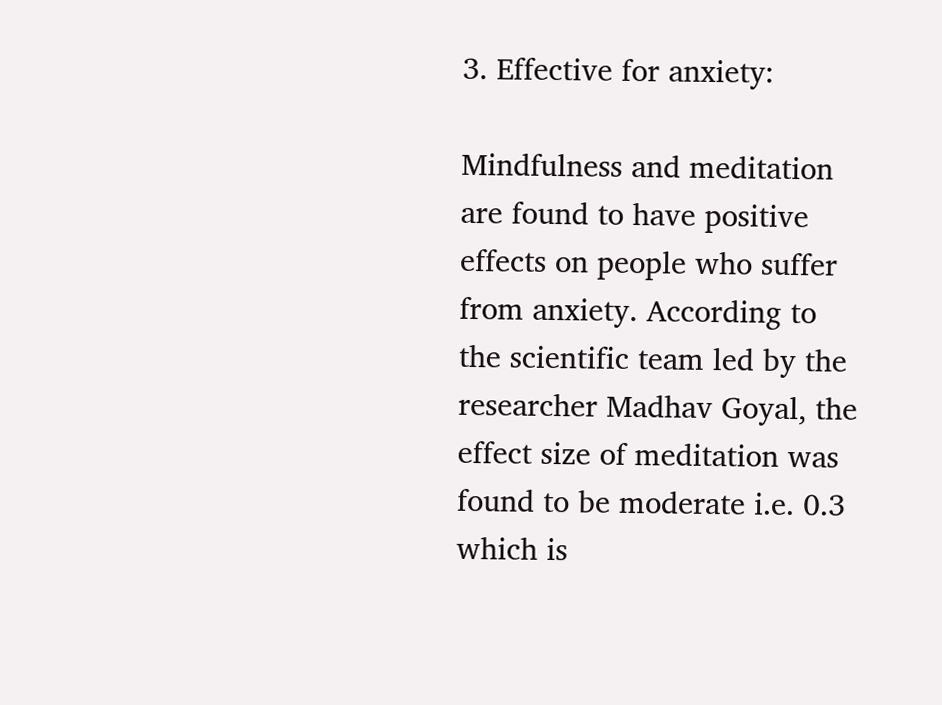3. Effective for anxiety:

Mindfulness and meditation are found to have positive effects on people who suffer from anxiety. According to the scientific team led by the researcher Madhav Goyal, the effect size of meditation was found to be moderate i.e. 0.3 which is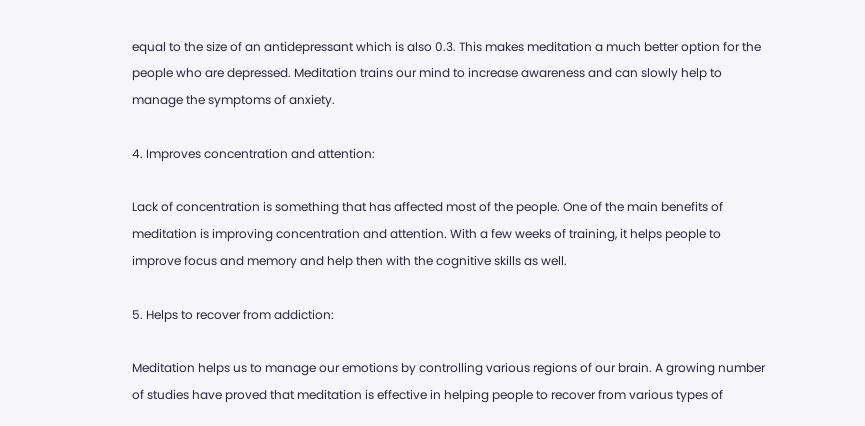equal to the size of an antidepressant which is also 0.3. This makes meditation a much better option for the people who are depressed. Meditation trains our mind to increase awareness and can slowly help to manage the symptoms of anxiety.

4. Improves concentration and attention:

Lack of concentration is something that has affected most of the people. One of the main benefits of meditation is improving concentration and attention. With a few weeks of training, it helps people to improve focus and memory and help then with the cognitive skills as well.

5. Helps to recover from addiction:

Meditation helps us to manage our emotions by controlling various regions of our brain. A growing number of studies have proved that meditation is effective in helping people to recover from various types of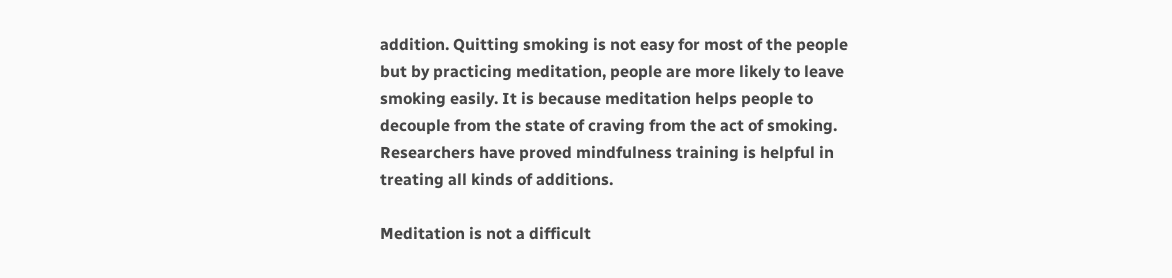addition. Quitting smoking is not easy for most of the people but by practicing meditation, people are more likely to leave smoking easily. It is because meditation helps people to decouple from the state of craving from the act of smoking. Researchers have proved mindfulness training is helpful in treating all kinds of additions.

Meditation is not a difficult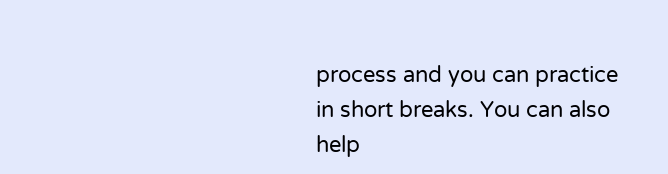process and you can practice in short breaks. You can also help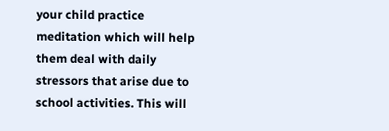your child practice meditation which will help them deal with daily stressors that arise due to school activities. This will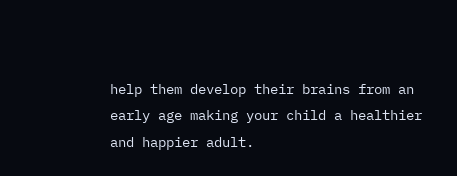help them develop their brains from an early age making your child a healthier and happier adult.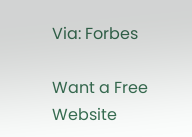Via: Forbes

Want a Free Website